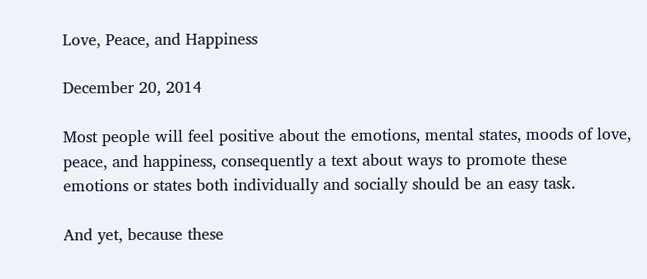Love, Peace, and Happiness

December 20, 2014

Most people will feel positive about the emotions, mental states, moods of love, peace, and happiness, consequently a text about ways to promote these emotions or states both individually and socially should be an easy task.

And yet, because these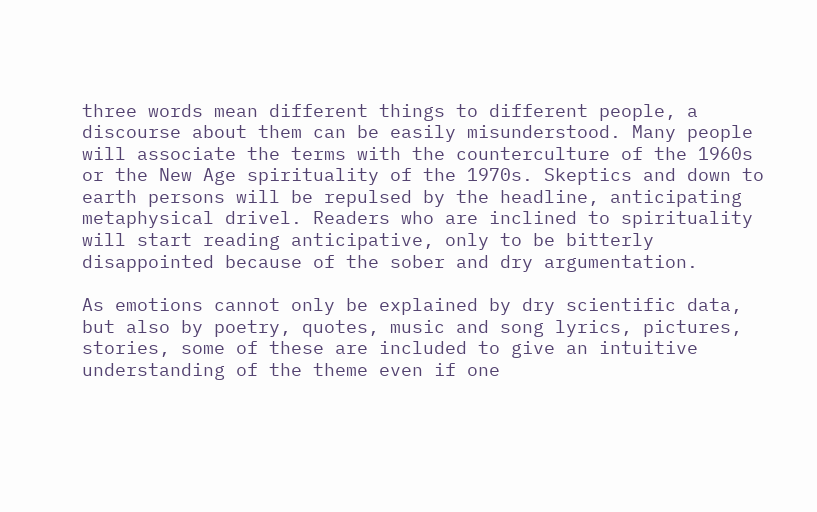three words mean different things to different people, a discourse about them can be easily misunderstood. Many people will associate the terms with the counterculture of the 1960s or the New Age spirituality of the 1970s. Skeptics and down to earth persons will be repulsed by the headline, anticipating metaphysical drivel. Readers who are inclined to spirituality will start reading anticipative, only to be bitterly disappointed because of the sober and dry argumentation.

As emotions cannot only be explained by dry scientific data, but also by poetry, quotes, music and song lyrics, pictures, stories, some of these are included to give an intuitive understanding of the theme even if one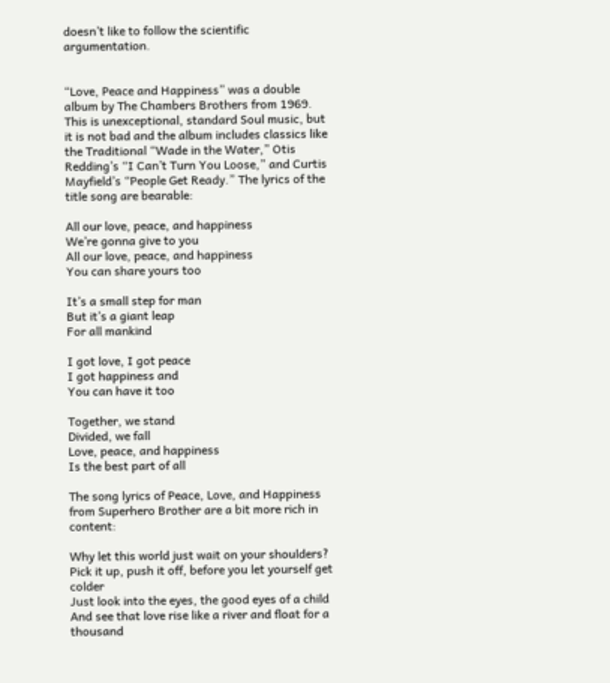doesn’t like to follow the scientific argumentation.


“Love, Peace and Happiness” was a double album by The Chambers Brothers from 1969. This is unexceptional, standard Soul music, but it is not bad and the album includes classics like the Traditional “Wade in the Water,” Otis Redding’s “I Can’t Turn You Loose,” and Curtis Mayfield’s “People Get Ready.” The lyrics of the title song are bearable:

All our love, peace, and happiness
We’re gonna give to you
All our love, peace, and happiness
You can share yours too

It’s a small step for man
But it’s a giant leap
For all mankind

I got love, I got peace
I got happiness and
You can have it too

Together, we stand
Divided, we fall
Love, peace, and happiness
Is the best part of all

The song lyrics of Peace, Love, and Happiness from Superhero Brother are a bit more rich in content:

Why let this world just wait on your shoulders?
Pick it up, push it off, before you let yourself get colder
Just look into the eyes, the good eyes of a child
And see that love rise like a river and float for a thousand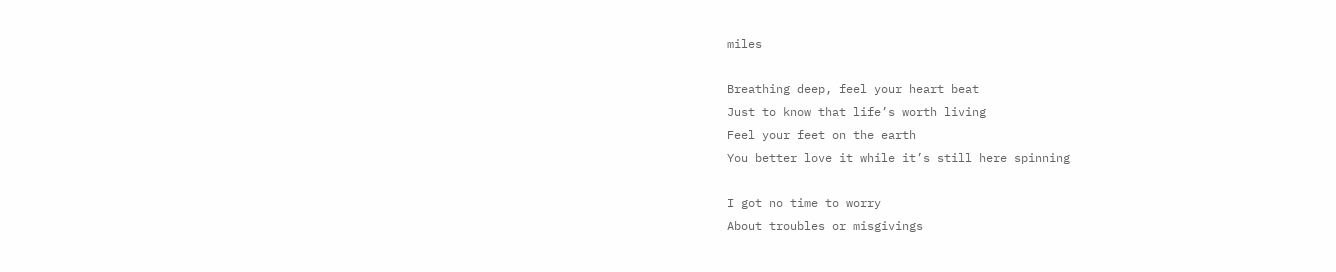miles

Breathing deep, feel your heart beat
Just to know that life’s worth living
Feel your feet on the earth
You better love it while it’s still here spinning

I got no time to worry
About troubles or misgivings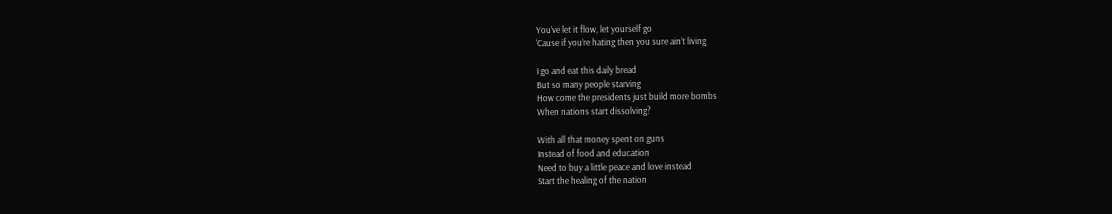You’ve let it flow, let yourself go
‘Cause if you’re hating then you sure ain’t living

I go and eat this daily bread
But so many people starving
How come the presidents just build more bombs
When nations start dissolving?

With all that money spent on guns
Instead of food and education
Need to buy a little peace and love instead
Start the healing of the nation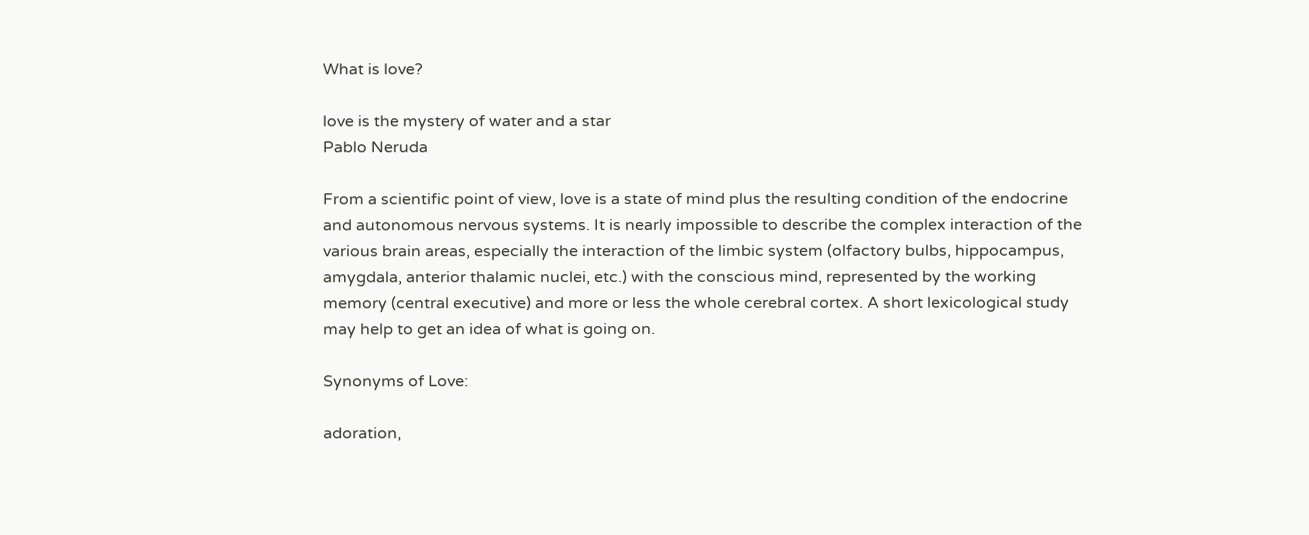What is love?

love is the mystery of water and a star
Pablo Neruda

From a scientific point of view, love is a state of mind plus the resulting condition of the endocrine and autonomous nervous systems. It is nearly impossible to describe the complex interaction of the various brain areas, especially the interaction of the limbic system (olfactory bulbs, hippocampus, amygdala, anterior thalamic nuclei, etc.) with the conscious mind, represented by the working memory (central executive) and more or less the whole cerebral cortex. A short lexicological study may help to get an idea of what is going on.

Synonyms of Love:

adoration,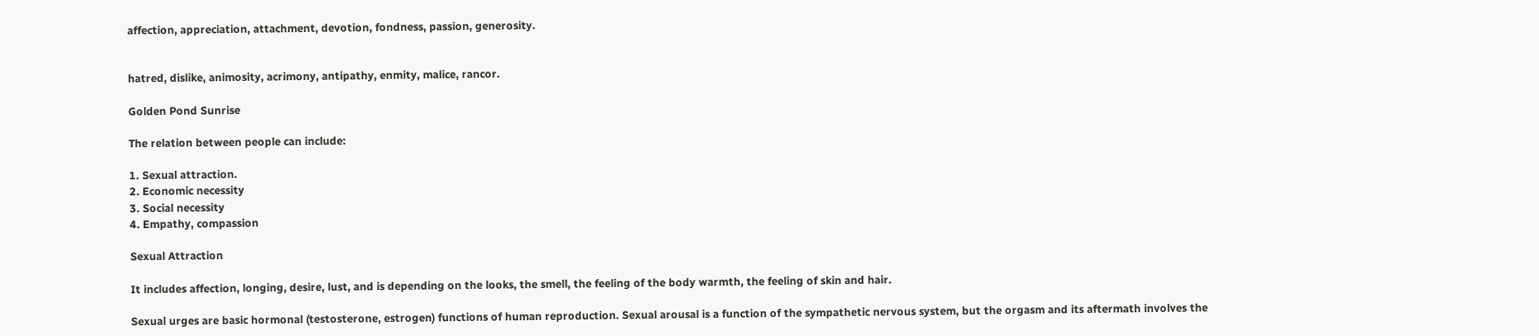affection, appreciation, attachment, devotion, fondness, passion, generosity.


hatred, dislike, animosity, acrimony, antipathy, enmity, malice, rancor.

Golden Pond Sunrise

The relation between people can include:

1. Sexual attraction.
2. Economic necessity
3. Social necessity
4. Empathy, compassion

Sexual Attraction

It includes affection, longing, desire, lust, and is depending on the looks, the smell, the feeling of the body warmth, the feeling of skin and hair.

Sexual urges are basic hormonal (testosterone, estrogen) functions of human reproduction. Sexual arousal is a function of the sympathetic nervous system, but the orgasm and its aftermath involves the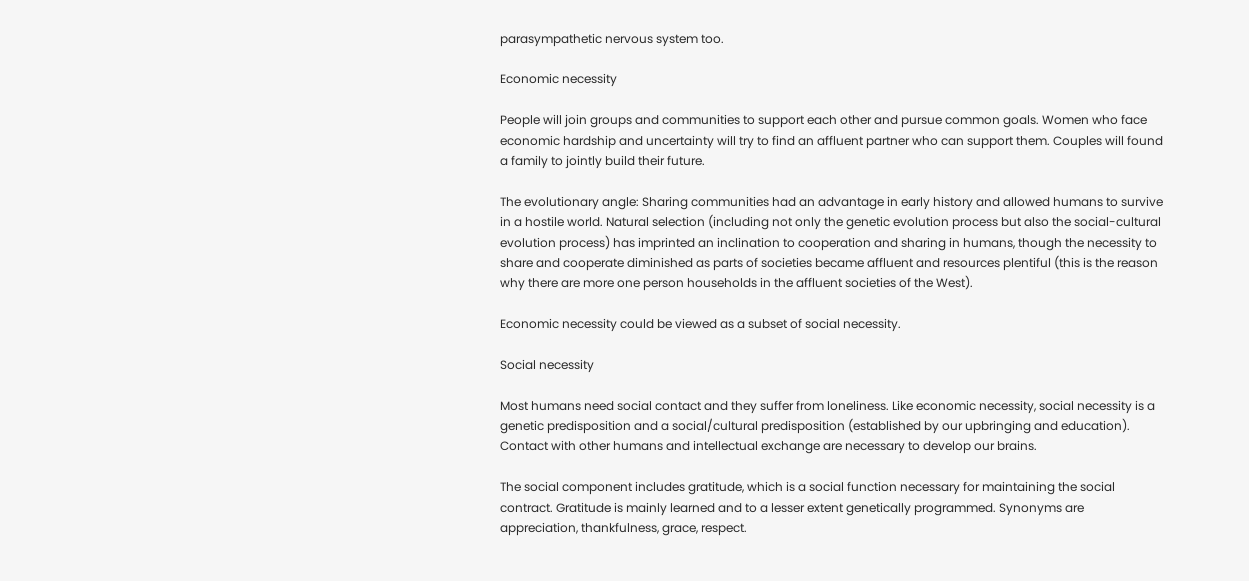parasympathetic nervous system too.

Economic necessity

People will join groups and communities to support each other and pursue common goals. Women who face economic hardship and uncertainty will try to find an affluent partner who can support them. Couples will found a family to jointly build their future.

The evolutionary angle: Sharing communities had an advantage in early history and allowed humans to survive in a hostile world. Natural selection (including not only the genetic evolution process but also the social-cultural evolution process) has imprinted an inclination to cooperation and sharing in humans, though the necessity to share and cooperate diminished as parts of societies became affluent and resources plentiful (this is the reason why there are more one person households in the affluent societies of the West).

Economic necessity could be viewed as a subset of social necessity.

Social necessity

Most humans need social contact and they suffer from loneliness. Like economic necessity, social necessity is a genetic predisposition and a social/cultural predisposition (established by our upbringing and education). Contact with other humans and intellectual exchange are necessary to develop our brains.

The social component includes gratitude, which is a social function necessary for maintaining the social contract. Gratitude is mainly learned and to a lesser extent genetically programmed. Synonyms are appreciation, thankfulness, grace, respect.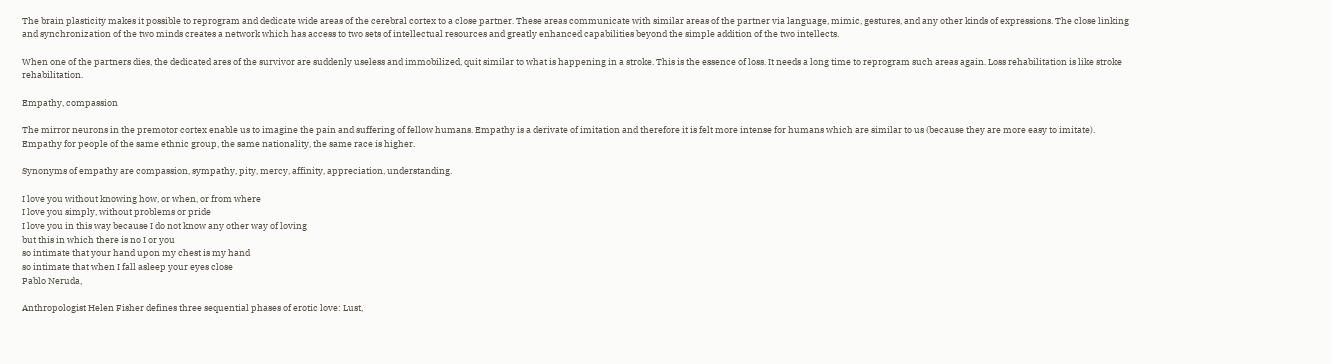The brain plasticity makes it possible to reprogram and dedicate wide areas of the cerebral cortex to a close partner. These areas communicate with similar areas of the partner via language, mimic, gestures, and any other kinds of expressions. The close linking and synchronization of the two minds creates a network which has access to two sets of intellectual resources and greatly enhanced capabilities beyond the simple addition of the two intellects.

When one of the partners dies, the dedicated ares of the survivor are suddenly useless and immobilized, quit similar to what is happening in a stroke. This is the essence of loss. It needs a long time to reprogram such areas again. Loss rehabilitation is like stroke rehabilitation.

Empathy, compassion

The mirror neurons in the premotor cortex enable us to imagine the pain and suffering of fellow humans. Empathy is a derivate of imitation and therefore it is felt more intense for humans which are similar to us (because they are more easy to imitate). Empathy for people of the same ethnic group, the same nationality, the same race is higher.

Synonyms of empathy are compassion, sympathy, pity, mercy, affinity, appreciation, understanding.

I love you without knowing how, or when, or from where
I love you simply, without problems or pride
I love you in this way because I do not know any other way of loving
but this in which there is no I or you
so intimate that your hand upon my chest is my hand
so intimate that when I fall asleep your eyes close
Pablo Neruda,

Anthropologist Helen Fisher defines three sequential phases of erotic love: Lust,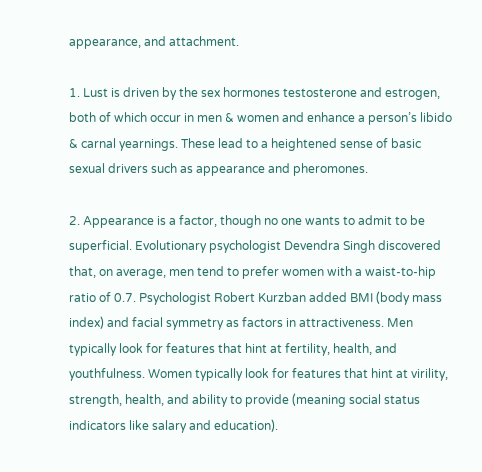appearance, and attachment.

1. Lust is driven by the sex hormones testosterone and estrogen, both of which occur in men & women and enhance a person’s libido & carnal yearnings. These lead to a heightened sense of basic sexual drivers such as appearance and pheromones.

2. Appearance is a factor, though no one wants to admit to be superficial. Evolutionary psychologist Devendra Singh discovered that, on average, men tend to prefer women with a waist-to-hip ratio of 0.7. Psychologist Robert Kurzban added BMI (body mass index) and facial symmetry as factors in attractiveness. Men typically look for features that hint at fertility, health, and youthfulness. Women typically look for features that hint at virility, strength, health, and ability to provide (meaning social status indicators like salary and education).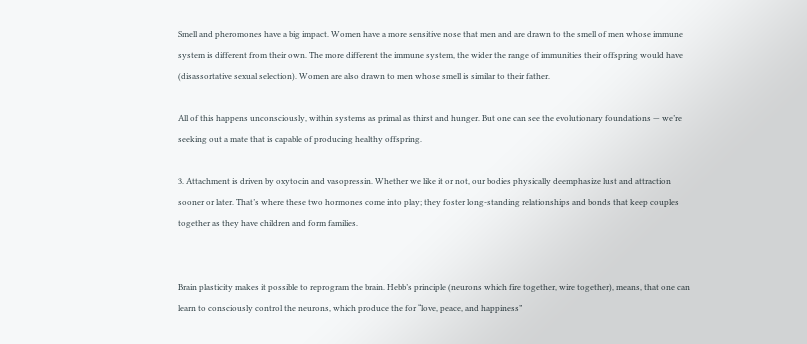Smell and pheromones have a big impact. Women have a more sensitive nose that men and are drawn to the smell of men whose immune system is different from their own. The more different the immune system, the wider the range of immunities their offspring would have (disassortative sexual selection). Women are also drawn to men whose smell is similar to their father.

All of this happens unconsciously, within systems as primal as thirst and hunger. But one can see the evolutionary foundations — we’re seeking out a mate that is capable of producing healthy offspring.

3. Attachment is driven by oxytocin and vasopressin. Whether we like it or not, our bodies physically deemphasize lust and attraction sooner or later. That’s where these two hormones come into play; they foster long-standing relationships and bonds that keep couples together as they have children and form families.


Brain plasticity makes it possible to reprogram the brain. Hebb’s principle (neurons which fire together, wire together), means, that one can learn to consciously control the neurons, which produce the for “love, peace, and happiness”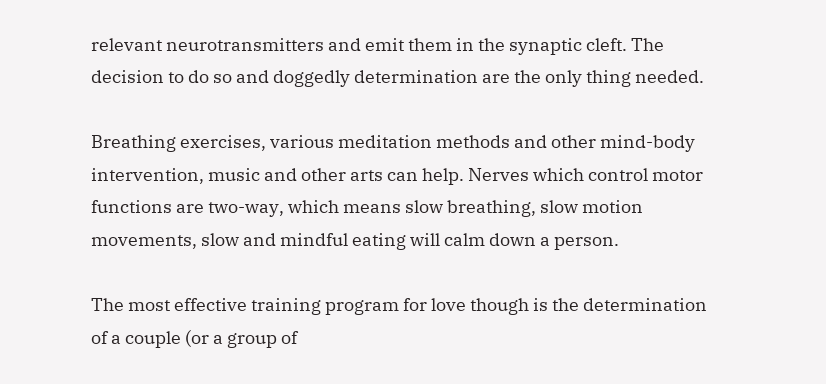relevant neurotransmitters and emit them in the synaptic cleft. The decision to do so and doggedly determination are the only thing needed.

Breathing exercises, various meditation methods and other mind-body intervention, music and other arts can help. Nerves which control motor functions are two-way, which means slow breathing, slow motion movements, slow and mindful eating will calm down a person.

The most effective training program for love though is the determination of a couple (or a group of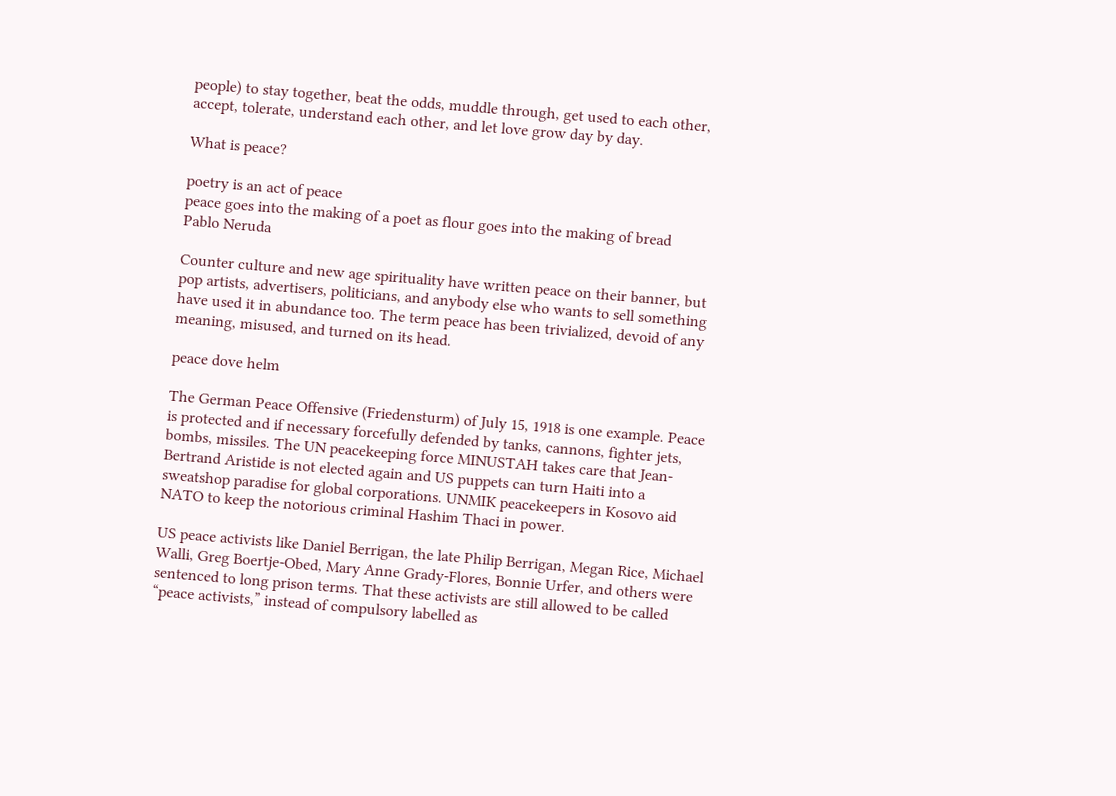people) to stay together, beat the odds, muddle through, get used to each other, accept, tolerate, understand each other, and let love grow day by day.

What is peace?

poetry is an act of peace
peace goes into the making of a poet as flour goes into the making of bread
Pablo Neruda

Counter culture and new age spirituality have written peace on their banner, but pop artists, advertisers, politicians, and anybody else who wants to sell something have used it in abundance too. The term peace has been trivialized, devoid of any meaning, misused, and turned on its head.

peace dove helm

The German Peace Offensive (Friedensturm) of July 15, 1918 is one example. Peace is protected and if necessary forcefully defended by tanks, cannons, fighter jets, bombs, missiles. The UN peacekeeping force MINUSTAH takes care that Jean-Bertrand Aristide is not elected again and US puppets can turn Haiti into a sweatshop paradise for global corporations. UNMIK peacekeepers in Kosovo aid NATO to keep the notorious criminal Hashim Thaci in power.

US peace activists like Daniel Berrigan, the late Philip Berrigan, Megan Rice, Michael Walli, Greg Boertje-Obed, Mary Anne Grady-Flores, Bonnie Urfer, and others were sentenced to long prison terms. That these activists are still allowed to be called “peace activists,” instead of compulsory labelled as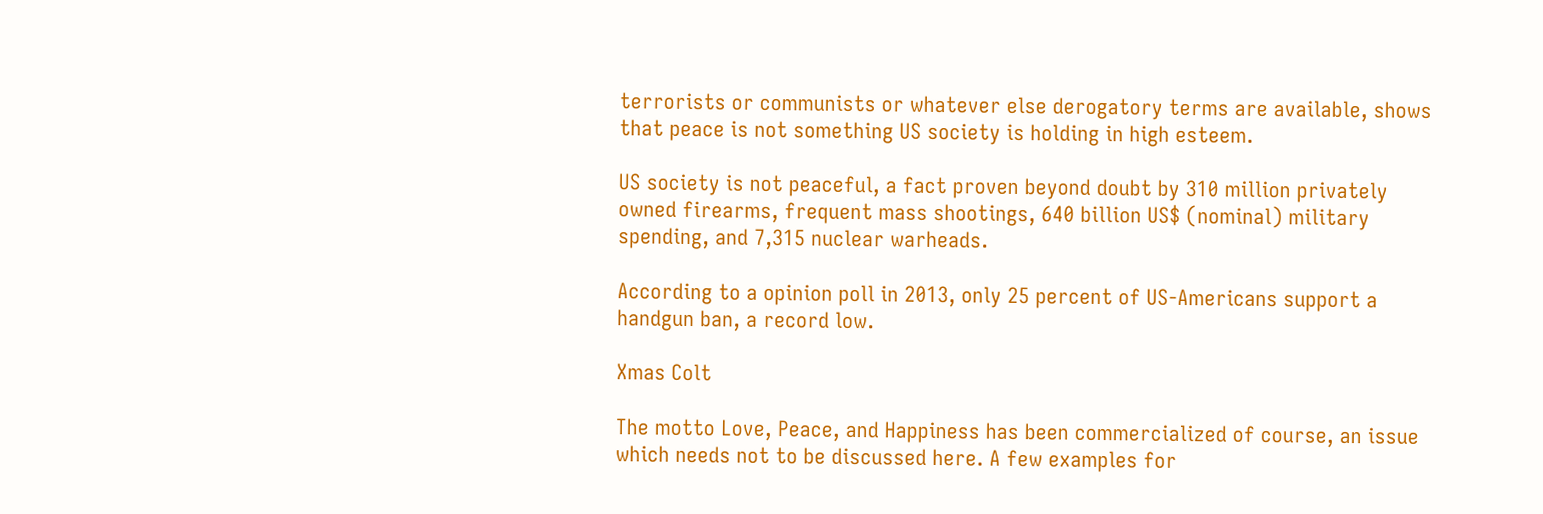terrorists or communists or whatever else derogatory terms are available, shows that peace is not something US society is holding in high esteem.

US society is not peaceful, a fact proven beyond doubt by 310 million privately owned firearms, frequent mass shootings, 640 billion US$ (nominal) military spending, and 7,315 nuclear warheads.

According to a opinion poll in 2013, only 25 percent of US-Americans support a handgun ban, a record low.

Xmas Colt

The motto Love, Peace, and Happiness has been commercialized of course, an issue which needs not to be discussed here. A few examples for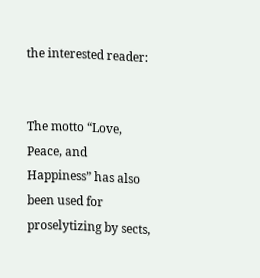the interested reader:


The motto “Love, Peace, and Happiness” has also been used for proselytizing by sects,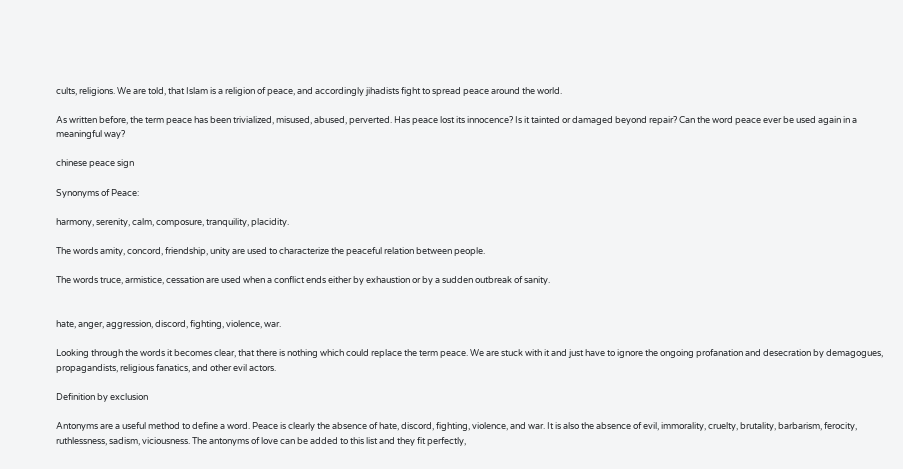cults, religions. We are told, that Islam is a religion of peace, and accordingly jihadists fight to spread peace around the world.

As written before, the term peace has been trivialized, misused, abused, perverted. Has peace lost its innocence? Is it tainted or damaged beyond repair? Can the word peace ever be used again in a meaningful way?

chinese peace sign

Synonyms of Peace:

harmony, serenity, calm, composure, tranquility, placidity.

The words amity, concord, friendship, unity are used to characterize the peaceful relation between people.

The words truce, armistice, cessation are used when a conflict ends either by exhaustion or by a sudden outbreak of sanity.


hate, anger, aggression, discord, fighting, violence, war.

Looking through the words it becomes clear, that there is nothing which could replace the term peace. We are stuck with it and just have to ignore the ongoing profanation and desecration by demagogues, propagandists, religious fanatics, and other evil actors.

Definition by exclusion

Antonyms are a useful method to define a word. Peace is clearly the absence of hate, discord, fighting, violence, and war. It is also the absence of evil, immorality, cruelty, brutality, barbarism, ferocity, ruthlessness, sadism, viciousness. The antonyms of love can be added to this list and they fit perfectly,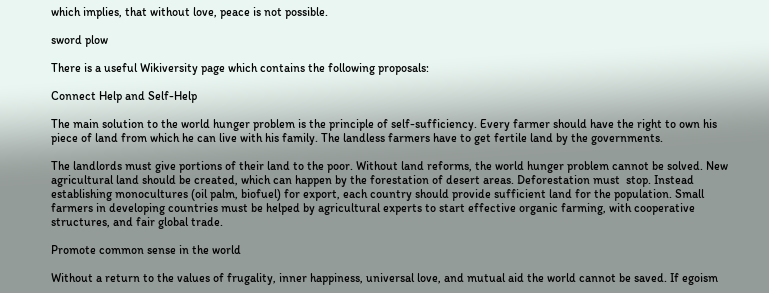which implies, that without love, peace is not possible.

sword plow

There is a useful Wikiversity page which contains the following proposals:

Connect Help and Self-Help

The main solution to the world hunger problem is the principle of self-sufficiency. Every farmer should have the right to own his piece of land from which he can live with his family. The landless farmers have to get fertile land by the governments.

The landlords must give portions of their land to the poor. Without land reforms, the world hunger problem cannot be solved. New agricultural land should be created, which can happen by the forestation of desert areas. Deforestation must  stop. Instead establishing monocultures (oil palm, biofuel) for export, each country should provide sufficient land for the population. Small farmers in developing countries must be helped by agricultural experts to start effective organic farming, with cooperative structures, and fair global trade.

Promote common sense in the world

Without a return to the values of frugality, inner happiness, universal love, and mutual aid the world cannot be saved. If egoism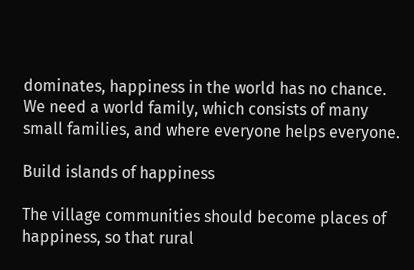dominates, happiness in the world has no chance. We need a world family, which consists of many small families, and where everyone helps everyone.

Build islands of happiness

The village communities should become places of happiness, so that rural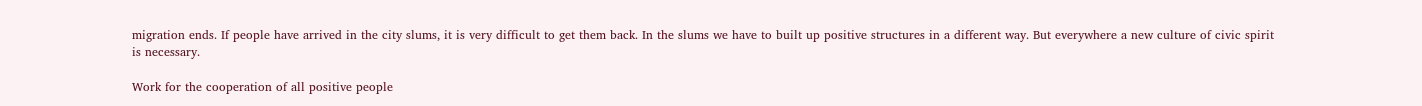migration ends. If people have arrived in the city slums, it is very difficult to get them back. In the slums we have to built up positive structures in a different way. But everywhere a new culture of civic spirit is necessary.

Work for the cooperation of all positive people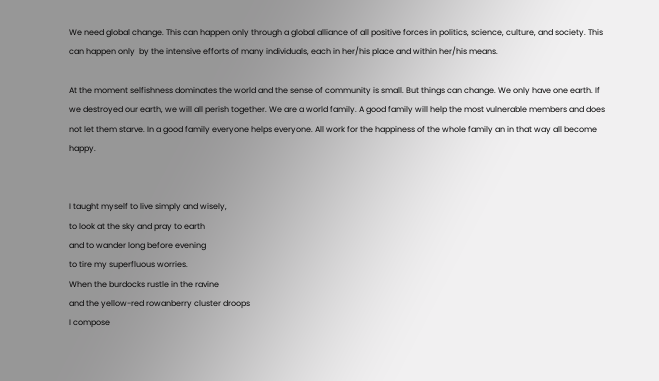We need global change. This can happen only through a global alliance of all positive forces in politics, science, culture, and society. This can happen only  by the intensive efforts of many individuals, each in her/his place and within her/his means.

At the moment selfishness dominates the world and the sense of community is small. But things can change. We only have one earth. If we destroyed our earth, we will all perish together. We are a world family. A good family will help the most vulnerable members and does not let them starve. In a good family everyone helps everyone. All work for the happiness of the whole family an in that way all become happy.


I taught myself to live simply and wisely,
to look at the sky and pray to earth
and to wander long before evening
to tire my superfluous worries.
When the burdocks rustle in the ravine
and the yellow-red rowanberry cluster droops
I compose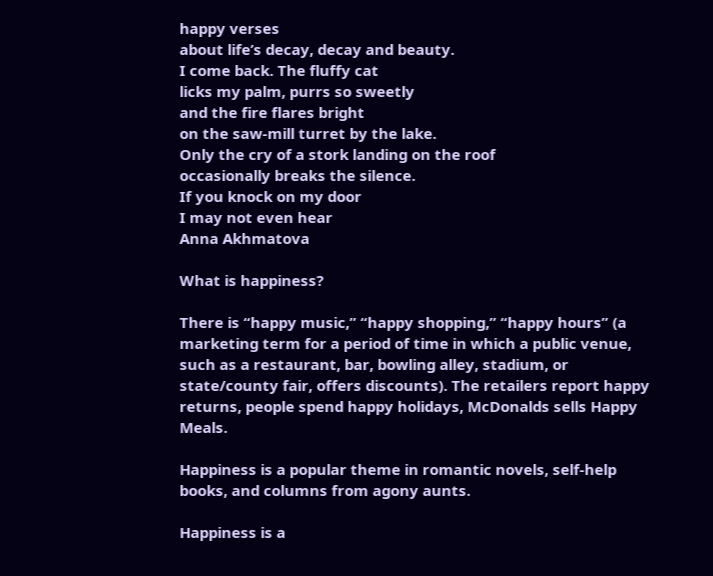happy verses
about life’s decay, decay and beauty.
I come back. The fluffy cat
licks my palm, purrs so sweetly
and the fire flares bright
on the saw-mill turret by the lake.
Only the cry of a stork landing on the roof
occasionally breaks the silence.
If you knock on my door
I may not even hear
Anna Akhmatova

What is happiness?

There is “happy music,” “happy shopping,” “happy hours” (a marketing term for a period of time in which a public venue, such as a restaurant, bar, bowling alley, stadium, or state/county fair, offers discounts). The retailers report happy returns, people spend happy holidays, McDonalds sells Happy Meals.

Happiness is a popular theme in romantic novels, self-help books, and columns from agony aunts.

Happiness is a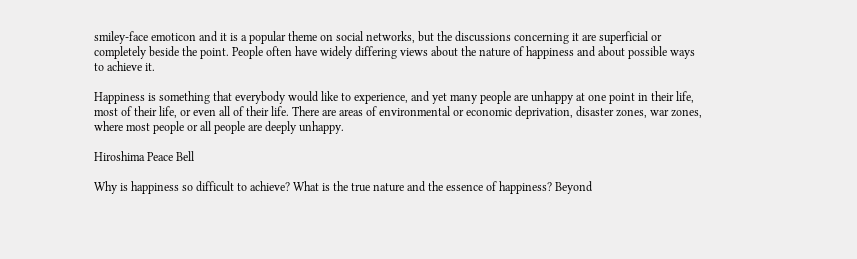smiley-face emoticon and it is a popular theme on social networks, but the discussions concerning it are superficial or completely beside the point. People often have widely differing views about the nature of happiness and about possible ways to achieve it.

Happiness is something that everybody would like to experience, and yet many people are unhappy at one point in their life, most of their life, or even all of their life. There are areas of environmental or economic deprivation, disaster zones, war zones, where most people or all people are deeply unhappy.

Hiroshima Peace Bell

Why is happiness so difficult to achieve? What is the true nature and the essence of happiness? Beyond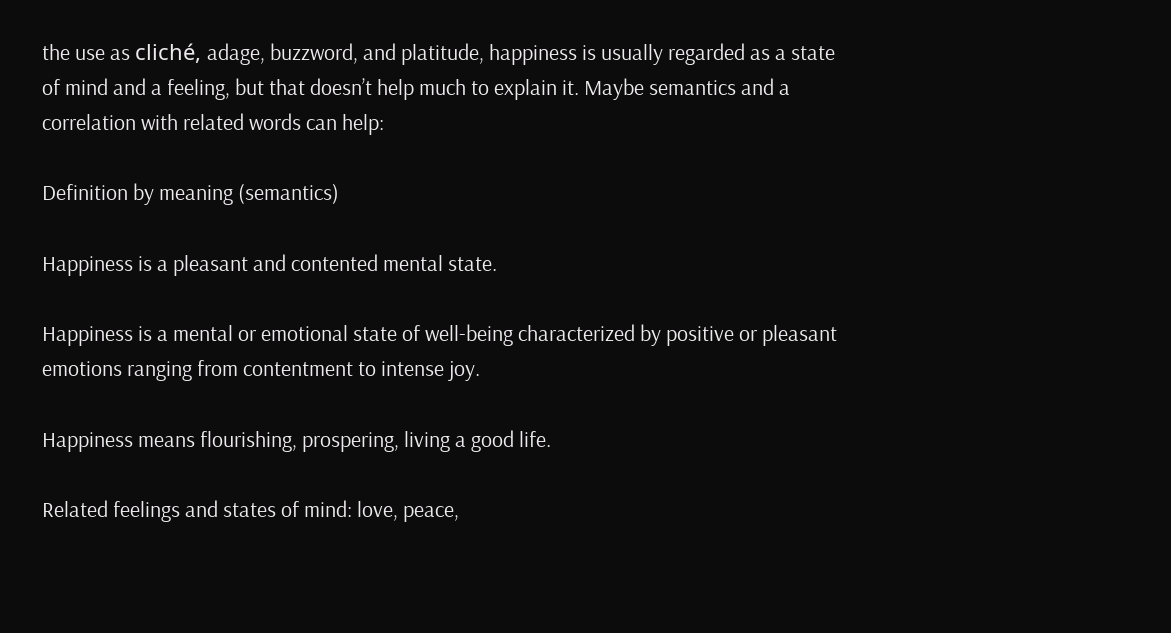the use as cliché, adage, buzzword, and platitude, happiness is usually regarded as a state of mind and a feeling, but that doesn’t help much to explain it. Maybe semantics and a correlation with related words can help:

Definition by meaning (semantics)

Happiness is a pleasant and contented mental state.

Happiness is a mental or emotional state of well-being characterized by positive or pleasant emotions ranging from contentment to intense joy.

Happiness means flourishing, prospering, living a good life.

Related feelings and states of mind: love, peace,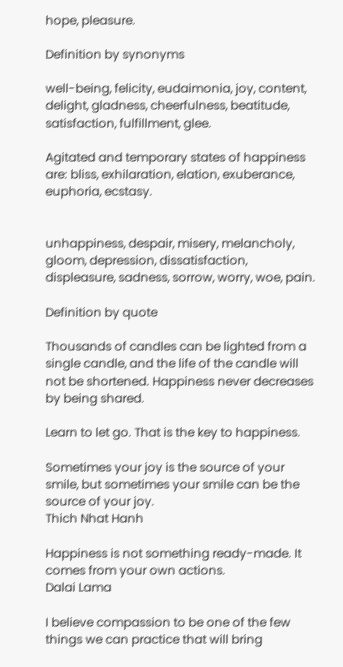hope, pleasure.

Definition by synonyms

well-being, felicity, eudaimonia, joy, content, delight, gladness, cheerfulness, beatitude, satisfaction, fulfillment, glee.

Agitated and temporary states of happiness are: bliss, exhilaration, elation, exuberance, euphoria, ecstasy.


unhappiness, despair, misery, melancholy, gloom, depression, dissatisfaction, displeasure, sadness, sorrow, worry, woe, pain.

Definition by quote

Thousands of candles can be lighted from a single candle, and the life of the candle will not be shortened. Happiness never decreases by being shared.

Learn to let go. That is the key to happiness.

Sometimes your joy is the source of your smile, but sometimes your smile can be the source of your joy.
Thich Nhat Hanh

Happiness is not something ready-made. It comes from your own actions.
Dalai Lama

I believe compassion to be one of the few things we can practice that will bring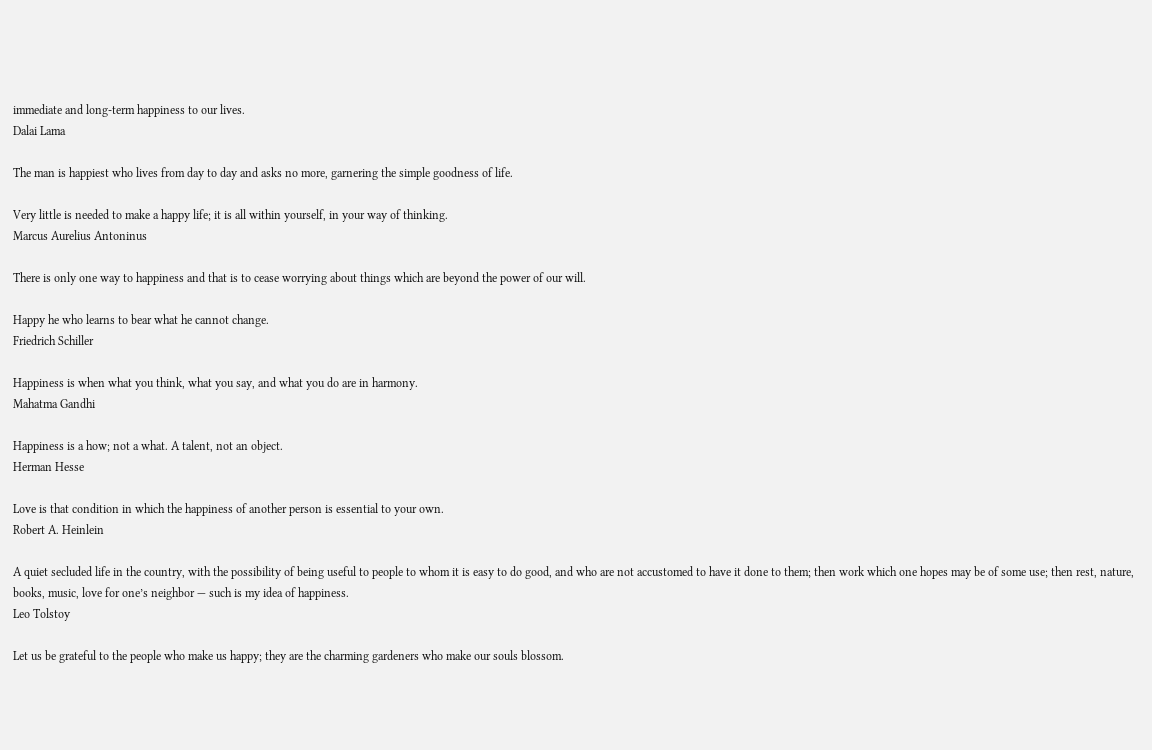immediate and long-term happiness to our lives.
Dalai Lama

The man is happiest who lives from day to day and asks no more, garnering the simple goodness of life.

Very little is needed to make a happy life; it is all within yourself, in your way of thinking.
Marcus Aurelius Antoninus

There is only one way to happiness and that is to cease worrying about things which are beyond the power of our will.

Happy he who learns to bear what he cannot change.
Friedrich Schiller

Happiness is when what you think, what you say, and what you do are in harmony.
Mahatma Gandhi

Happiness is a how; not a what. A talent, not an object.
Herman Hesse

Love is that condition in which the happiness of another person is essential to your own.
Robert A. Heinlein

A quiet secluded life in the country, with the possibility of being useful to people to whom it is easy to do good, and who are not accustomed to have it done to them; then work which one hopes may be of some use; then rest, nature, books, music, love for one’s neighbor — such is my idea of happiness.
Leo Tolstoy

Let us be grateful to the people who make us happy; they are the charming gardeners who make our souls blossom.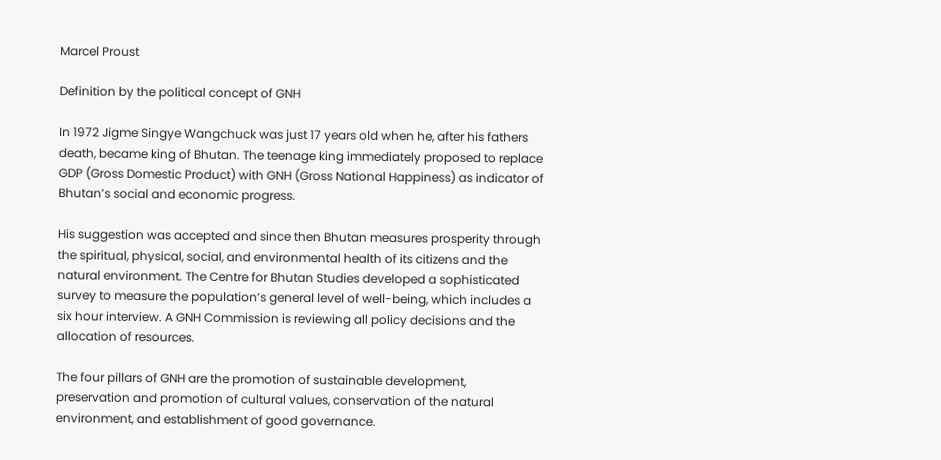Marcel Proust

Definition by the political concept of GNH

In 1972 Jigme Singye Wangchuck was just 17 years old when he, after his fathers death, became king of Bhutan. The teenage king immediately proposed to replace GDP (Gross Domestic Product) with GNH (Gross National Happiness) as indicator of Bhutan’s social and economic progress.

His suggestion was accepted and since then Bhutan measures prosperity through the spiritual, physical, social, and environmental health of its citizens and the natural environment. The Centre for Bhutan Studies developed a sophisticated survey to measure the population’s general level of well-being, which includes a six hour interview. A GNH Commission is reviewing all policy decisions and the allocation of resources.

The four pillars of GNH are the promotion of sustainable development, preservation and promotion of cultural values, conservation of the natural environment, and establishment of good governance.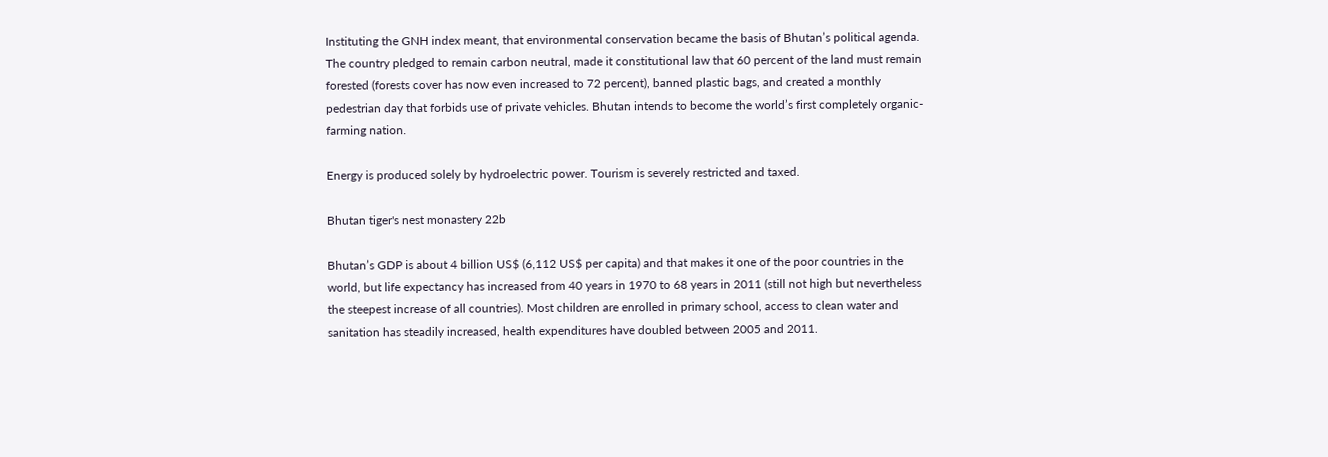Instituting the GNH index meant, that environmental conservation became the basis of Bhutan’s political agenda. The country pledged to remain carbon neutral, made it constitutional law that 60 percent of the land must remain forested (forests cover has now even increased to 72 percent), banned plastic bags, and created a monthly pedestrian day that forbids use of private vehicles. Bhutan intends to become the world’s first completely organic-farming nation.

Energy is produced solely by hydroelectric power. Tourism is severely restricted and taxed.

Bhutan tiger's nest monastery 22b

Bhutan’s GDP is about 4 billion US$ (6,112 US$ per capita) and that makes it one of the poor countries in the world, but life expectancy has increased from 40 years in 1970 to 68 years in 2011 (still not high but nevertheless the steepest increase of all countries). Most children are enrolled in primary school, access to clean water and sanitation has steadily increased, health expenditures have doubled between 2005 and 2011.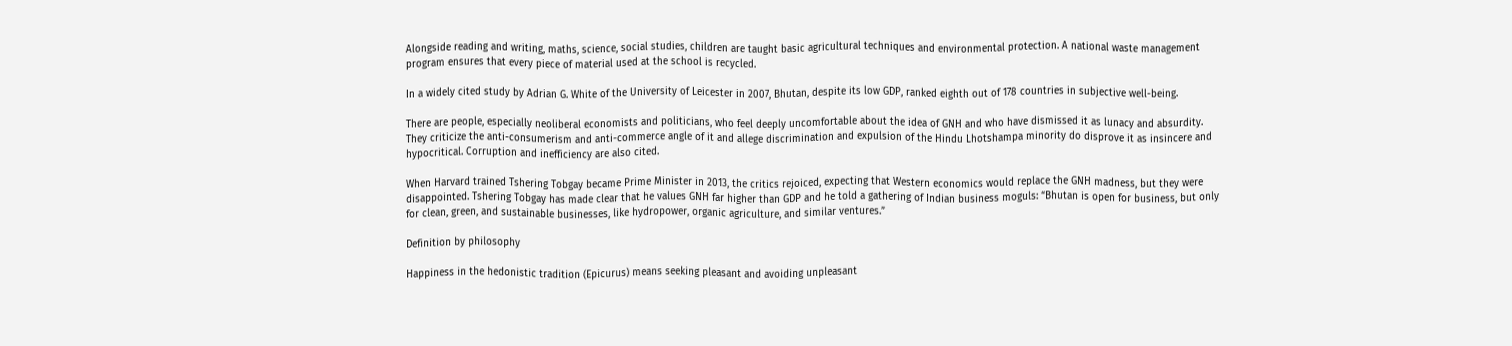Alongside reading and writing, maths, science, social studies, children are taught basic agricultural techniques and environmental protection. A national waste management program ensures that every piece of material used at the school is recycled.

In a widely cited study by Adrian G. White of the University of Leicester in 2007, Bhutan, despite its low GDP, ranked eighth out of 178 countries in subjective well-being.

There are people, especially neoliberal economists and politicians, who feel deeply uncomfortable about the idea of GNH and who have dismissed it as lunacy and absurdity. They criticize the anti-consumerism and anti-commerce angle of it and allege discrimination and expulsion of the Hindu Lhotshampa minority do disprove it as insincere and hypocritical. Corruption and inefficiency are also cited.

When Harvard trained Tshering Tobgay became Prime Minister in 2013, the critics rejoiced, expecting that Western economics would replace the GNH madness, but they were disappointed. Tshering Tobgay has made clear that he values GNH far higher than GDP and he told a gathering of Indian business moguls: “Bhutan is open for business, but only for clean, green, and sustainable businesses, like hydropower, organic agriculture, and similar ventures.”

Definition by philosophy

Happiness in the hedonistic tradition (Epicurus) means seeking pleasant and avoiding unpleasant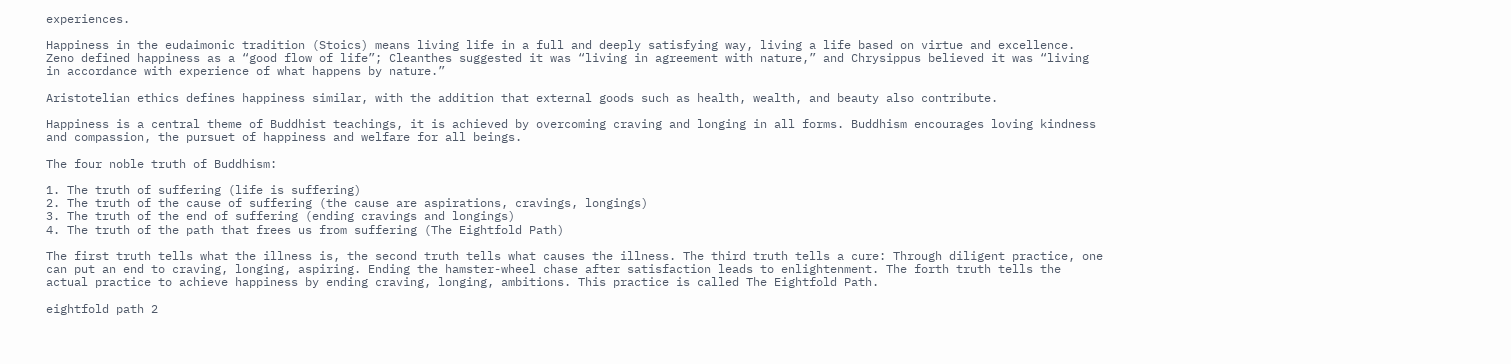experiences.

Happiness in the eudaimonic tradition (Stoics) means living life in a full and deeply satisfying way, living a life based on virtue and excellence. Zeno defined happiness as a “good flow of life”; Cleanthes suggested it was “living in agreement with nature,” and Chrysippus believed it was “living in accordance with experience of what happens by nature.”

Aristotelian ethics defines happiness similar, with the addition that external goods such as health, wealth, and beauty also contribute.

Happiness is a central theme of Buddhist teachings, it is achieved by overcoming craving and longing in all forms. Buddhism encourages loving kindness and compassion, the pursuet of happiness and welfare for all beings.

The four noble truth of Buddhism:

1. The truth of suffering (life is suffering)
2. The truth of the cause of suffering (the cause are aspirations, cravings, longings)
3. The truth of the end of suffering (ending cravings and longings)
4. The truth of the path that frees us from suffering (The Eightfold Path)

The first truth tells what the illness is, the second truth tells what causes the illness. The third truth tells a cure: Through diligent practice, one can put an end to craving, longing, aspiring. Ending the hamster-wheel chase after satisfaction leads to enlightenment. The forth truth tells the actual practice to achieve happiness by ending craving, longing, ambitions. This practice is called The Eightfold Path.

eightfold path 2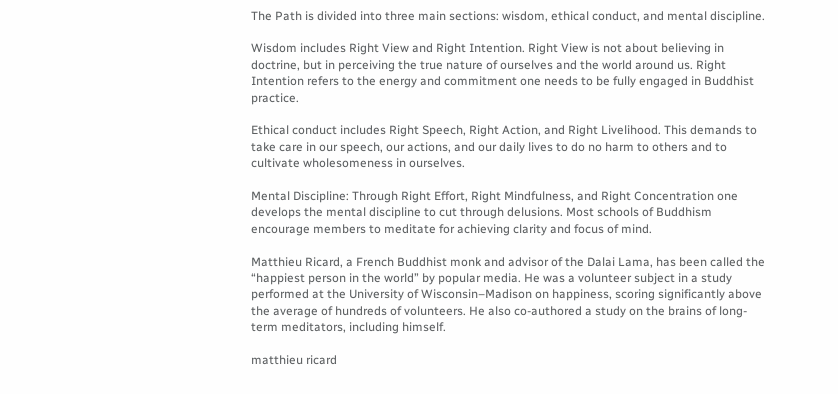The Path is divided into three main sections: wisdom, ethical conduct, and mental discipline.

Wisdom includes Right View and Right Intention. Right View is not about believing in doctrine, but in perceiving the true nature of ourselves and the world around us. Right Intention refers to the energy and commitment one needs to be fully engaged in Buddhist practice.

Ethical conduct includes Right Speech, Right Action, and Right Livelihood. This demands to take care in our speech, our actions, and our daily lives to do no harm to others and to cultivate wholesomeness in ourselves.

Mental Discipline: Through Right Effort, Right Mindfulness, and Right Concentration one develops the mental discipline to cut through delusions. Most schools of Buddhism encourage members to meditate for achieving clarity and focus of mind.

Matthieu Ricard, a French Buddhist monk and advisor of the Dalai Lama, has been called the “happiest person in the world” by popular media. He was a volunteer subject in a study performed at the University of Wisconsin–Madison on happiness, scoring significantly above the average of hundreds of volunteers. He also co-authored a study on the brains of long-term meditators, including himself.

matthieu ricard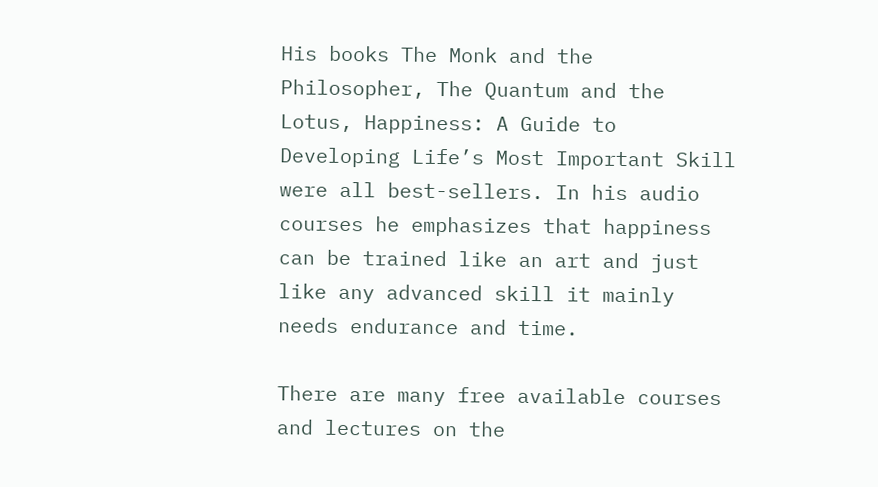His books The Monk and the Philosopher, The Quantum and the Lotus, Happiness: A Guide to Developing Life’s Most Important Skill were all best-sellers. In his audio courses he emphasizes that happiness can be trained like an art and just like any advanced skill it mainly needs endurance and time.

There are many free available courses and lectures on the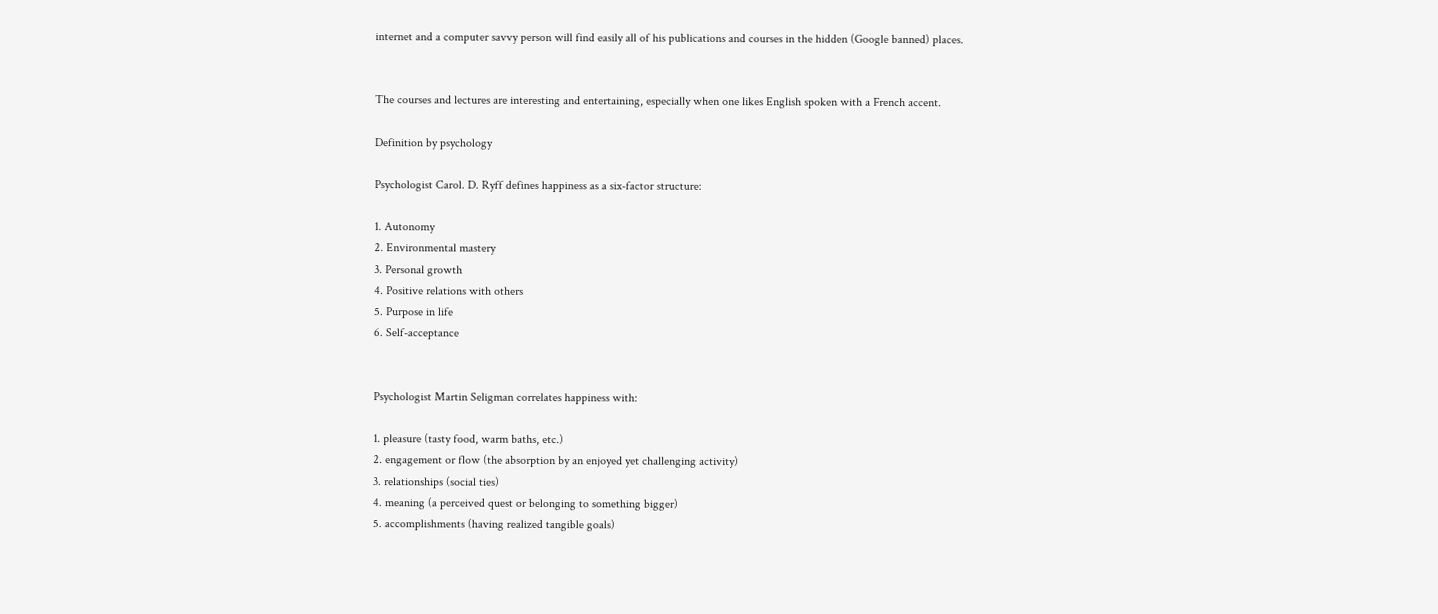internet and a computer savvy person will find easily all of his publications and courses in the hidden (Google banned) places.


The courses and lectures are interesting and entertaining, especially when one likes English spoken with a French accent.

Definition by psychology

Psychologist Carol. D. Ryff defines happiness as a six-factor structure:

1. Autonomy
2. Environmental mastery
3. Personal growth
4. Positive relations with others
5. Purpose in life
6. Self-acceptance


Psychologist Martin Seligman correlates happiness with:

1. pleasure (tasty food, warm baths, etc.)
2. engagement or flow (the absorption by an enjoyed yet challenging activity)
3. relationships (social ties)
4. meaning (a perceived quest or belonging to something bigger)
5. accomplishments (having realized tangible goals)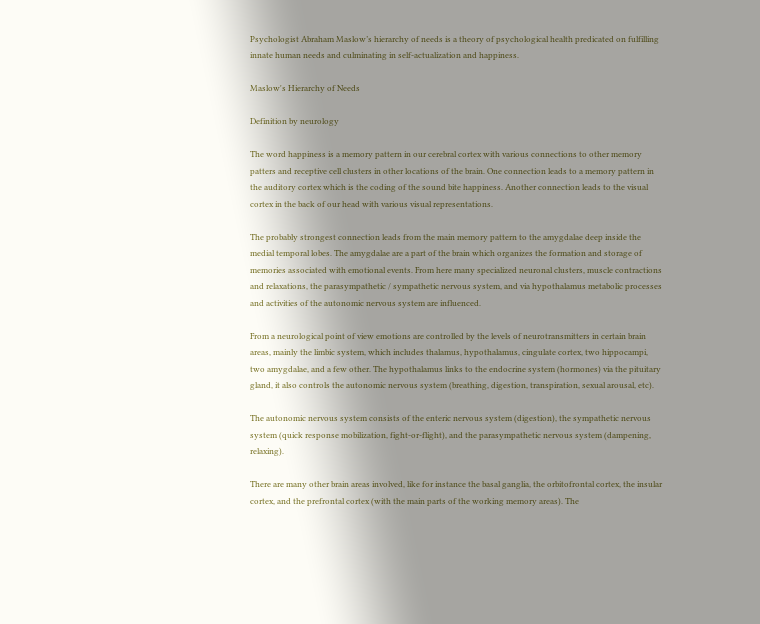Psychologist Abraham Maslow’s hierarchy of needs is a theory of psychological health predicated on fulfilling innate human needs and culminating in self-actualization and happiness.

Maslow's Hierarchy of Needs

Definition by neurology

The word happiness is a memory pattern in our cerebral cortex with various connections to other memory patters and receptive cell clusters in other locations of the brain. One connection leads to a memory pattern in the auditory cortex which is the coding of the sound bite happiness. Another connection leads to the visual cortex in the back of our head with various visual representations.

The probably strongest connection leads from the main memory pattern to the amygdalae deep inside the medial temporal lobes. The amygdalae are a part of the brain which organizes the formation and storage of memories associated with emotional events. From here many specialized neuronal clusters, muscle contractions and relaxations, the parasympathetic / sympathetic nervous system, and via hypothalamus metabolic processes and activities of the autonomic nervous system are influenced.

From a neurological point of view emotions are controlled by the levels of neurotransmitters in certain brain areas, mainly the limbic system, which includes thalamus, hypothalamus, cingulate cortex, two hippocampi, two amygdalae, and a few other. The hypothalamus links to the endocrine system (hormones) via the pituitary gland, it also controls the autonomic nervous system (breathing, digestion, transpiration, sexual arousal, etc).

The autonomic nervous system consists of the enteric nervous system (digestion), the sympathetic nervous system (quick response mobilization, fight-or-flight), and the parasympathetic nervous system (dampening, relaxing).

There are many other brain areas involved, like for instance the basal ganglia, the orbitofrontal cortex, the insular cortex, and the prefrontal cortex (with the main parts of the working memory areas). The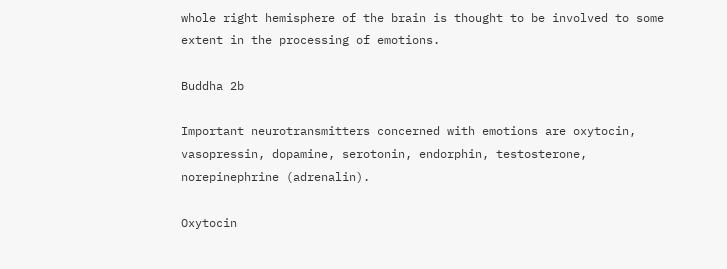whole right hemisphere of the brain is thought to be involved to some extent in the processing of emotions.

Buddha 2b

Important neurotransmitters concerned with emotions are oxytocin, vasopressin, dopamine, serotonin, endorphin, testosterone, norepinephrine (adrenalin).

Oxytocin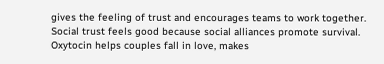gives the feeling of trust and encourages teams to work together. Social trust feels good because social alliances promote survival. Oxytocin helps couples fall in love, makes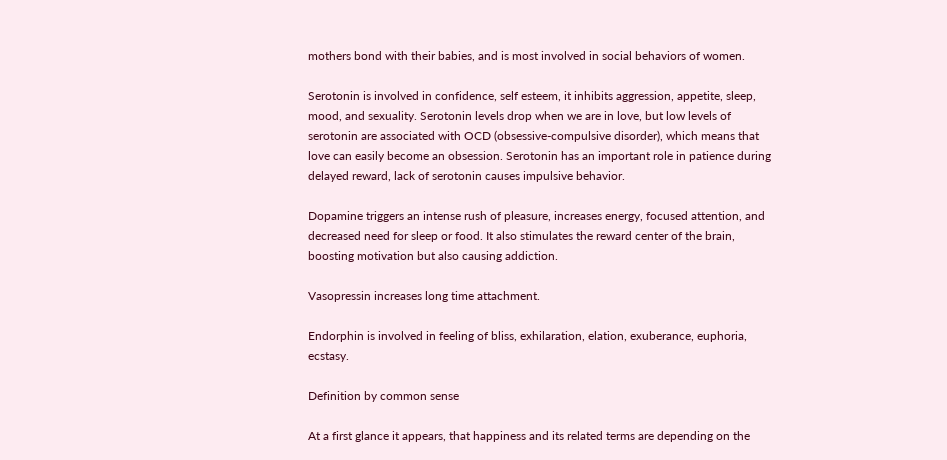mothers bond with their babies, and is most involved in social behaviors of women.

Serotonin is involved in confidence, self esteem, it inhibits aggression, appetite, sleep, mood, and sexuality. Serotonin levels drop when we are in love, but low levels of serotonin are associated with OCD (obsessive-compulsive disorder), which means that love can easily become an obsession. Serotonin has an important role in patience during delayed reward, lack of serotonin causes impulsive behavior.

Dopamine triggers an intense rush of pleasure, increases energy, focused attention, and decreased need for sleep or food. It also stimulates the reward center of the brain,  boosting motivation but also causing addiction.

Vasopressin increases long time attachment.

Endorphin is involved in feeling of bliss, exhilaration, elation, exuberance, euphoria, ecstasy.

Definition by common sense

At a first glance it appears, that happiness and its related terms are depending on the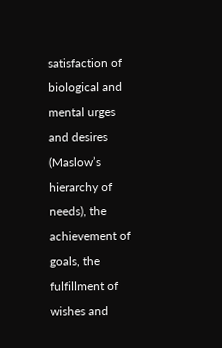satisfaction of biological and mental urges and desires (Maslow’s hierarchy of needs), the achievement of goals, the fulfillment of wishes and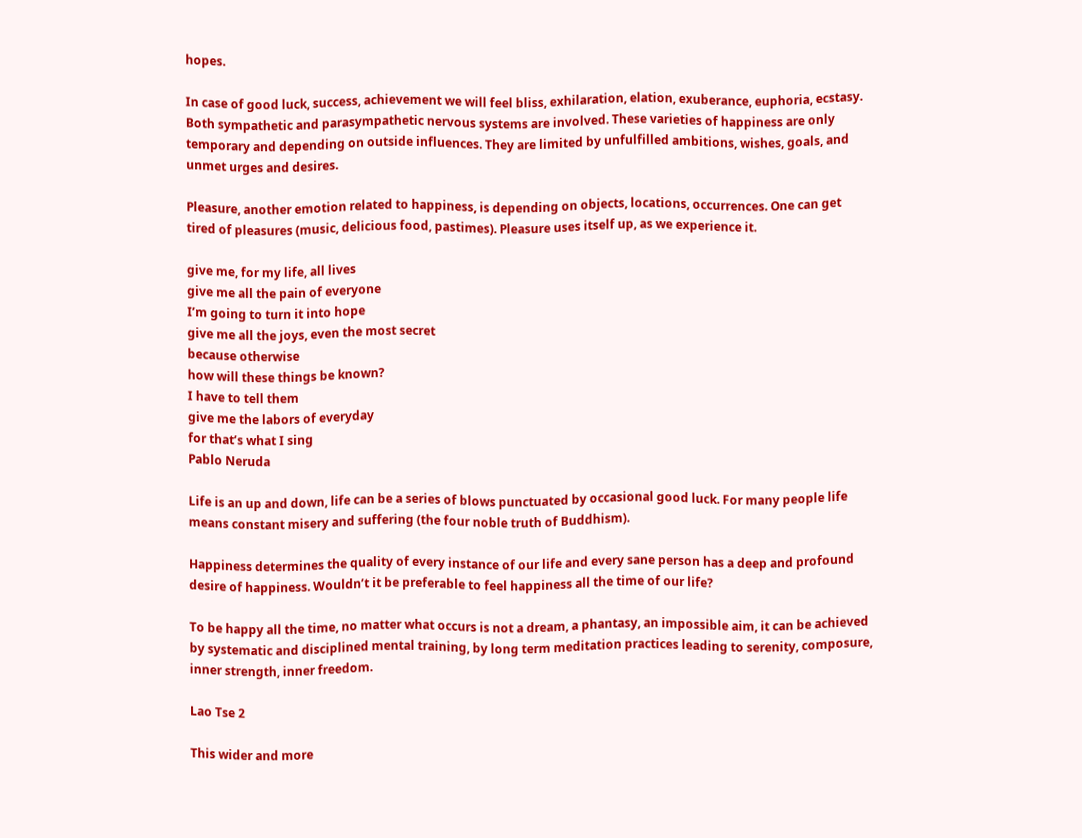hopes.

In case of good luck, success, achievement we will feel bliss, exhilaration, elation, exuberance, euphoria, ecstasy. Both sympathetic and parasympathetic nervous systems are involved. These varieties of happiness are only temporary and depending on outside influences. They are limited by unfulfilled ambitions, wishes, goals, and unmet urges and desires.

Pleasure, another emotion related to happiness, is depending on objects, locations, occurrences. One can get tired of pleasures (music, delicious food, pastimes). Pleasure uses itself up, as we experience it.

give me, for my life, all lives
give me all the pain of everyone
I’m going to turn it into hope
give me all the joys, even the most secret
because otherwise
how will these things be known?
I have to tell them
give me the labors of everyday
for that’s what I sing
Pablo Neruda

Life is an up and down, life can be a series of blows punctuated by occasional good luck. For many people life means constant misery and suffering (the four noble truth of Buddhism).

Happiness determines the quality of every instance of our life and every sane person has a deep and profound desire of happiness. Wouldn’t it be preferable to feel happiness all the time of our life?

To be happy all the time, no matter what occurs is not a dream, a phantasy, an impossible aim, it can be achieved by systematic and disciplined mental training, by long term meditation practices leading to serenity, composure, inner strength, inner freedom.

Lao Tse 2

This wider and more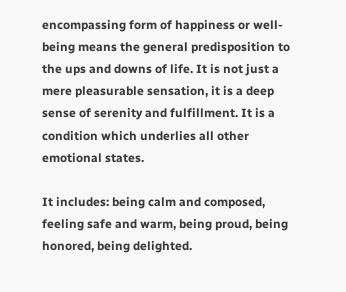encompassing form of happiness or well-being means the general predisposition to the ups and downs of life. It is not just a mere pleasurable sensation, it is a deep sense of serenity and fulfillment. It is a condition which underlies all other emotional states.

It includes: being calm and composed, feeling safe and warm, being proud, being honored, being delighted.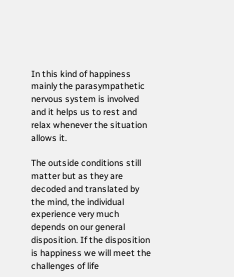In this kind of happiness mainly the parasympathetic nervous system is involved and it helps us to rest and relax whenever the situation allows it.

The outside conditions still matter but as they are decoded and translated by the mind, the individual experience very much depends on our general disposition. If the disposition is happiness we will meet the challenges of life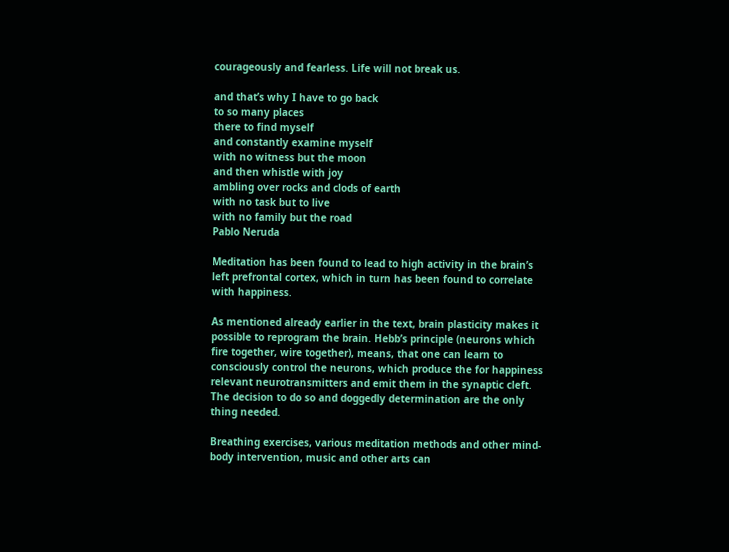courageously and fearless. Life will not break us.

and that’s why I have to go back
to so many places
there to find myself
and constantly examine myself
with no witness but the moon
and then whistle with joy
ambling over rocks and clods of earth
with no task but to live
with no family but the road
Pablo Neruda

Meditation has been found to lead to high activity in the brain’s left prefrontal cortex, which in turn has been found to correlate with happiness.

As mentioned already earlier in the text, brain plasticity makes it possible to reprogram the brain. Hebb’s principle (neurons which fire together, wire together), means, that one can learn to consciously control the neurons, which produce the for happiness relevant neurotransmitters and emit them in the synaptic cleft. The decision to do so and doggedly determination are the only thing needed.

Breathing exercises, various meditation methods and other mind-body intervention, music and other arts can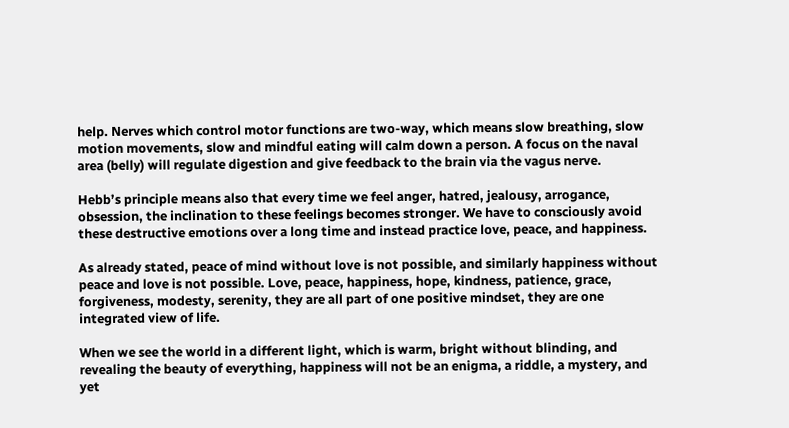help. Nerves which control motor functions are two-way, which means slow breathing, slow motion movements, slow and mindful eating will calm down a person. A focus on the naval area (belly) will regulate digestion and give feedback to the brain via the vagus nerve.

Hebb’s principle means also that every time we feel anger, hatred, jealousy, arrogance, obsession, the inclination to these feelings becomes stronger. We have to consciously avoid these destructive emotions over a long time and instead practice love, peace, and happiness.

As already stated, peace of mind without love is not possible, and similarly happiness without peace and love is not possible. Love, peace, happiness, hope, kindness, patience, grace, forgiveness, modesty, serenity, they are all part of one positive mindset, they are one integrated view of life.

When we see the world in a different light, which is warm, bright without blinding, and revealing the beauty of everything, happiness will not be an enigma, a riddle, a mystery, and yet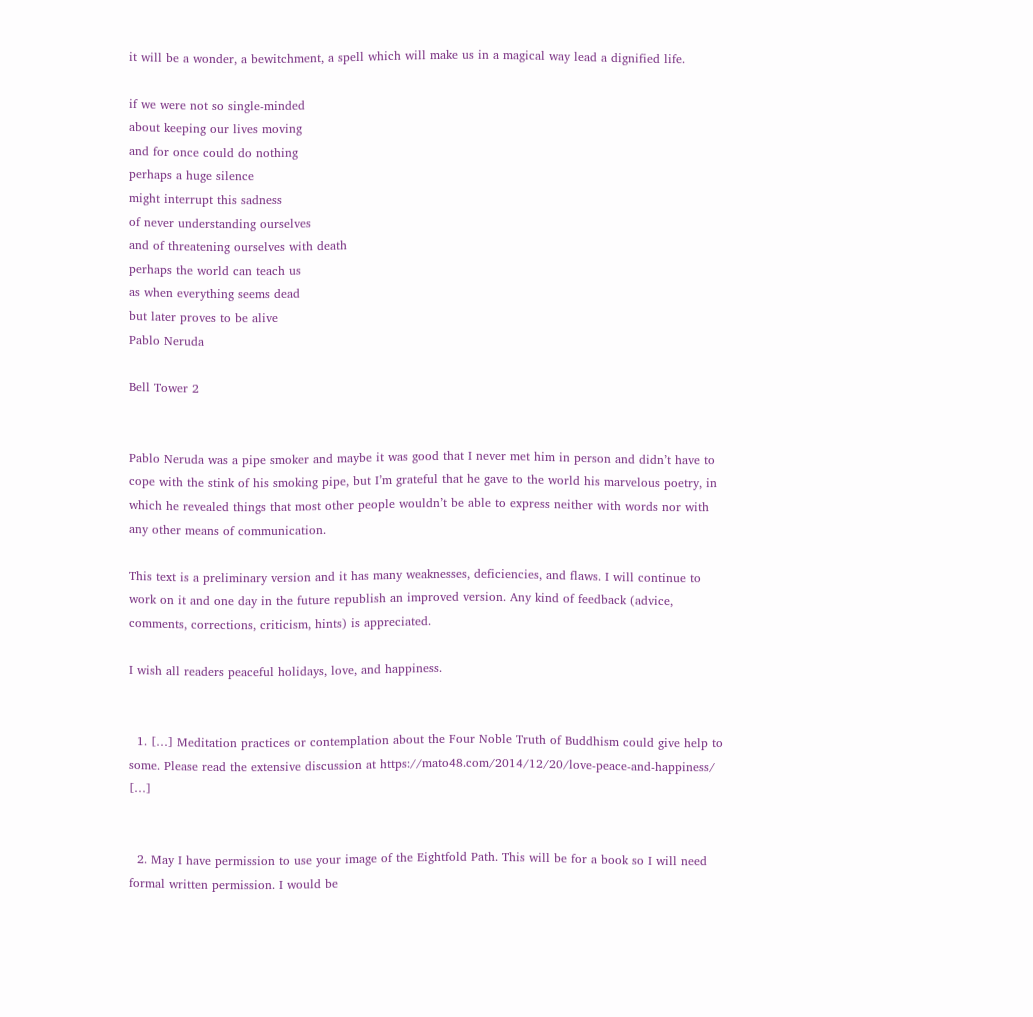it will be a wonder, a bewitchment, a spell which will make us in a magical way lead a dignified life.

if we were not so single-minded
about keeping our lives moving
and for once could do nothing
perhaps a huge silence
might interrupt this sadness
of never understanding ourselves
and of threatening ourselves with death
perhaps the world can teach us
as when everything seems dead
but later proves to be alive
Pablo Neruda

Bell Tower 2


Pablo Neruda was a pipe smoker and maybe it was good that I never met him in person and didn’t have to cope with the stink of his smoking pipe, but I’m grateful that he gave to the world his marvelous poetry, in which he revealed things that most other people wouldn’t be able to express neither with words nor with any other means of communication.

This text is a preliminary version and it has many weaknesses, deficiencies, and flaws. I will continue to work on it and one day in the future republish an improved version. Any kind of feedback (advice, comments, corrections, criticism, hints) is appreciated.

I wish all readers peaceful holidays, love, and happiness.


  1. […] Meditation practices or contemplation about the Four Noble Truth of Buddhism could give help to some. Please read the extensive discussion at https://mato48.com/2014/12/20/love-peace-and-happiness/ […]


  2. May I have permission to use your image of the Eightfold Path. This will be for a book so I will need formal written permission. I would be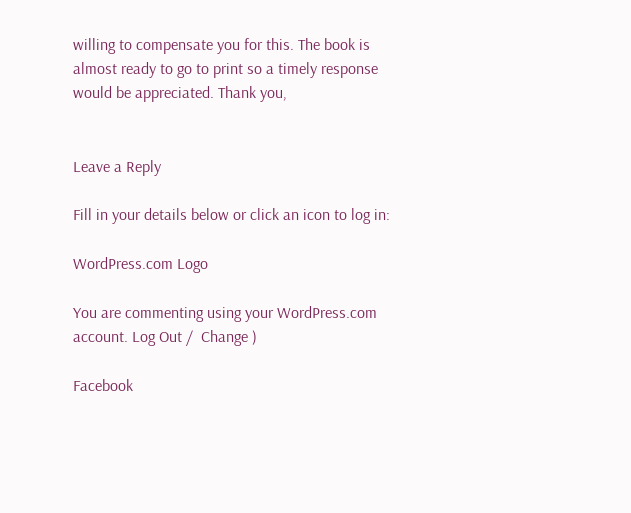willing to compensate you for this. The book is almost ready to go to print so a timely response would be appreciated. Thank you,


Leave a Reply

Fill in your details below or click an icon to log in:

WordPress.com Logo

You are commenting using your WordPress.com account. Log Out /  Change )

Facebook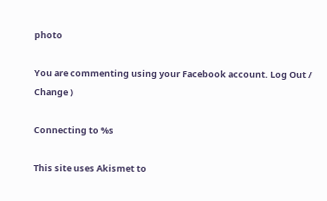photo

You are commenting using your Facebook account. Log Out /  Change )

Connecting to %s

This site uses Akismet to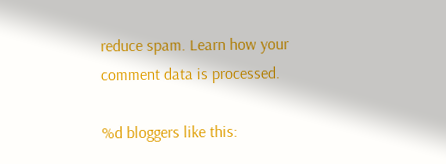reduce spam. Learn how your comment data is processed.

%d bloggers like this: